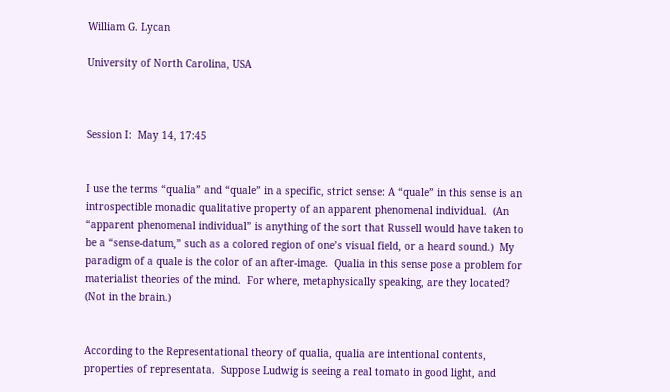William G. Lycan

University of North Carolina, USA



Session I:  May 14, 17:45


I use the terms “qualia” and “quale” in a specific, strict sense: A “quale” in this sense is an introspectible monadic qualitative property of an apparent phenomenal individual.  (An “apparent phenomenal individual” is anything of the sort that Russell would have taken to be a “sense-datum,” such as a colored region of one’s visual field, or a heard sound.)  My paradigm of a quale is the color of an after-image.  Qualia in this sense pose a problem for materialist theories of the mind.  For where, metaphysically speaking, are they located?  (Not in the brain.)


According to the Representational theory of qualia, qualia are intentional contents, properties of representata.  Suppose Ludwig is seeing a real tomato in good light, and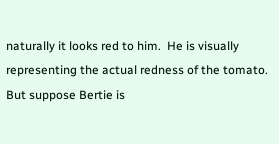naturally it looks red to him.  He is visually representing the actual redness of the tomato.  But suppose Bertie is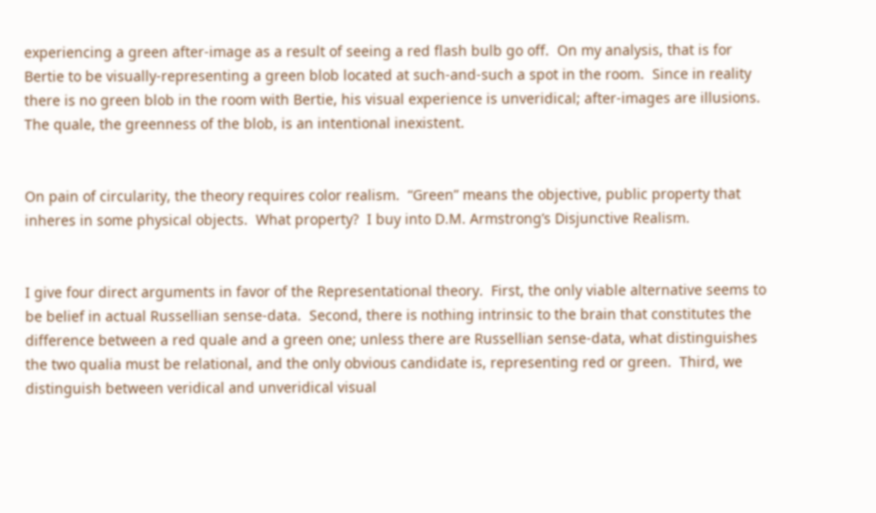experiencing a green after-image as a result of seeing a red flash bulb go off.  On my analysis, that is for Bertie to be visually-representing a green blob located at such-and-such a spot in the room.  Since in reality there is no green blob in the room with Bertie, his visual experience is unveridical; after-images are illusions.  The quale, the greenness of the blob, is an intentional inexistent.


On pain of circularity, the theory requires color realism.  “Green” means the objective, public property that inheres in some physical objects.  What property?  I buy into D.M. Armstrong’s Disjunctive Realism.


I give four direct arguments in favor of the Representational theory.  First, the only viable alternative seems to be belief in actual Russellian sense-data.  Second, there is nothing intrinsic to the brain that constitutes the difference between a red quale and a green one; unless there are Russellian sense-data, what distinguishes the two qualia must be relational, and the only obvious candidate is, representing red or green.  Third, we distinguish between veridical and unveridical visual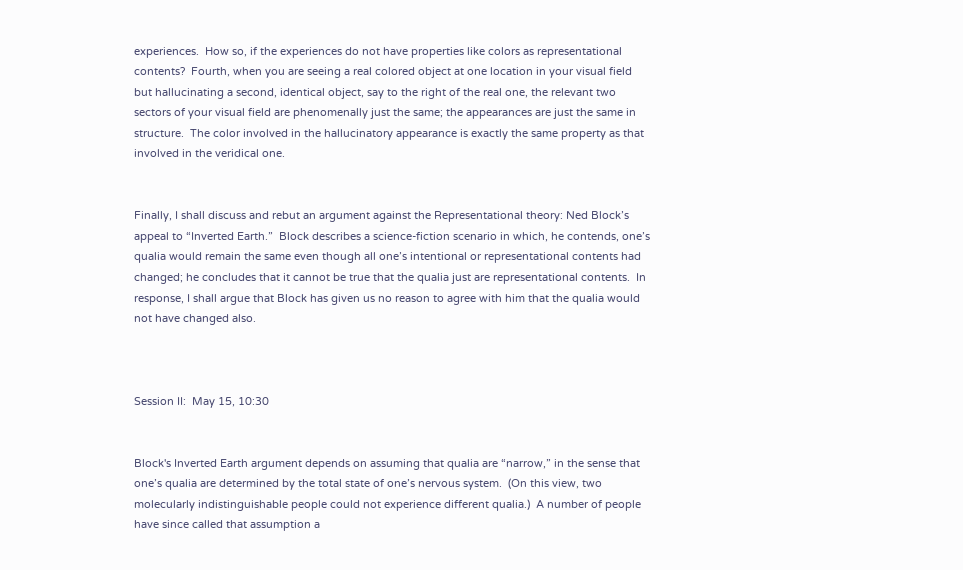experiences.  How so, if the experiences do not have properties like colors as representational contents?  Fourth, when you are seeing a real colored object at one location in your visual field but hallucinating a second, identical object, say to the right of the real one, the relevant two sectors of your visual field are phenomenally just the same; the appearances are just the same in structure.  The color involved in the hallucinatory appearance is exactly the same property as that involved in the veridical one.


Finally, I shall discuss and rebut an argument against the Representational theory: Ned Block’s appeal to “Inverted Earth.”  Block describes a science-fiction scenario in which, he contends, one’s qualia would remain the same even though all one’s intentional or representational contents had changed; he concludes that it cannot be true that the qualia just are representational contents.  In response, I shall argue that Block has given us no reason to agree with him that the qualia would not have changed also.



Session II:  May 15, 10:30


Block's Inverted Earth argument depends on assuming that qualia are “narrow,” in the sense that one’s qualia are determined by the total state of one’s nervous system.  (On this view, two molecularly indistinguishable people could not experience different qualia.)  A number of people have since called that assumption a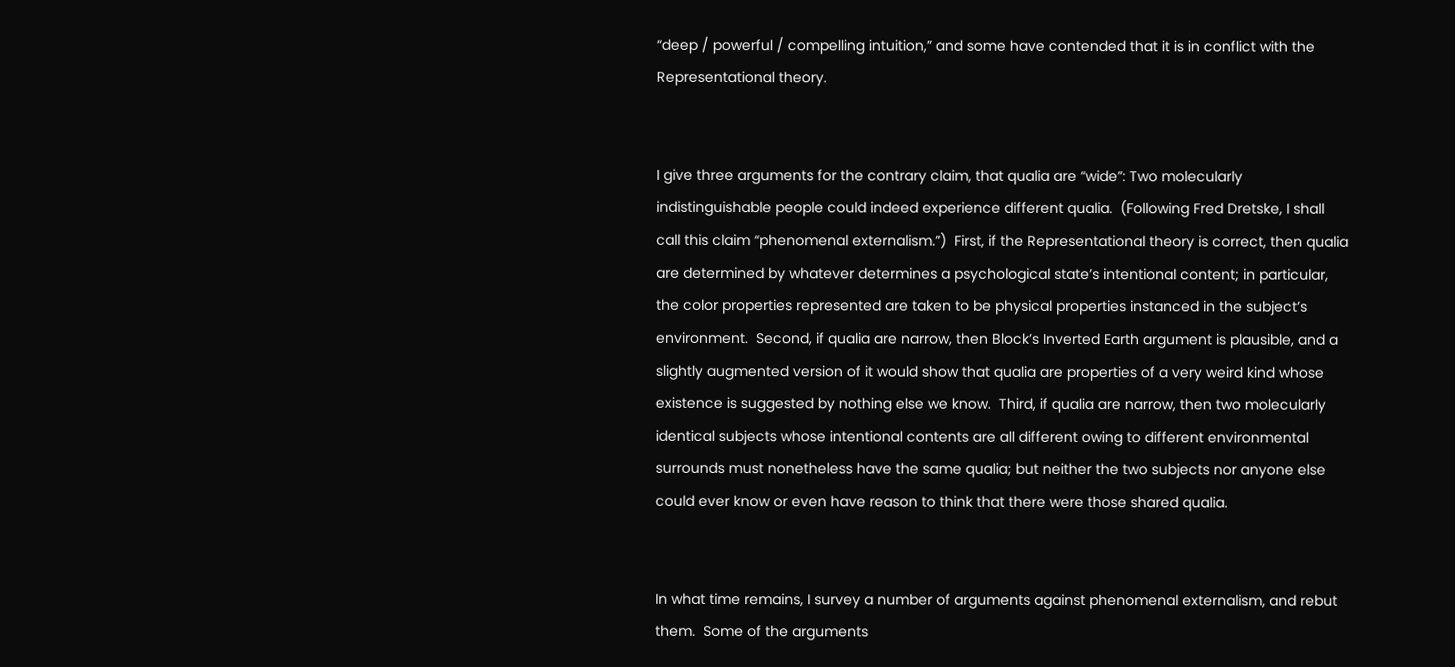“deep / powerful / compelling intuition,” and some have contended that it is in conflict with the Representational theory.


I give three arguments for the contrary claim, that qualia are “wide”: Two molecularly indistinguishable people could indeed experience different qualia.  (Following Fred Dretske, I shall call this claim “phenomenal externalism.”)  First, if the Representational theory is correct, then qualia are determined by whatever determines a psychological state’s intentional content; in particular, the color properties represented are taken to be physical properties instanced in the subject’s environment.  Second, if qualia are narrow, then Block’s Inverted Earth argument is plausible, and a slightly augmented version of it would show that qualia are properties of a very weird kind whose existence is suggested by nothing else we know.  Third, if qualia are narrow, then two molecularly identical subjects whose intentional contents are all different owing to different environmental surrounds must nonetheless have the same qualia; but neither the two subjects nor anyone else could ever know or even have reason to think that there were those shared qualia.


In what time remains, I survey a number of arguments against phenomenal externalism, and rebut them.  Some of the arguments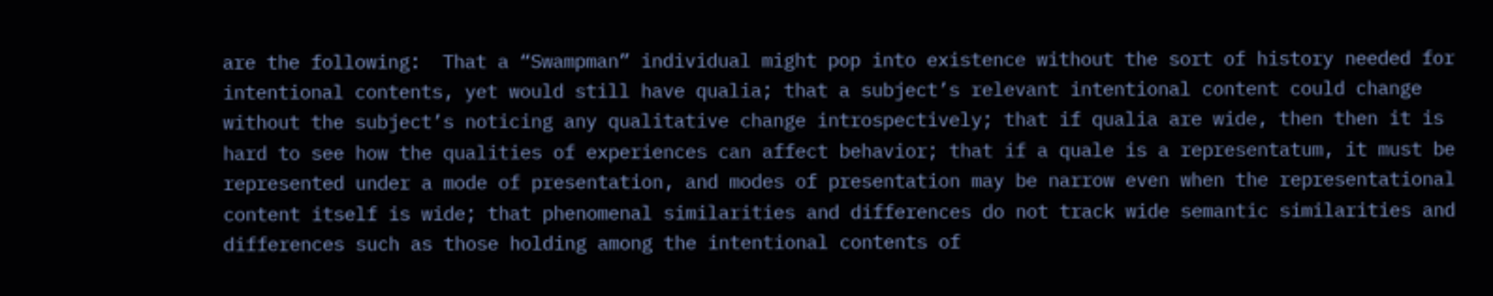are the following:  That a “Swampman” individual might pop into existence without the sort of history needed for intentional contents, yet would still have qualia; that a subject’s relevant intentional content could change without the subject’s noticing any qualitative change introspectively; that if qualia are wide, then then it is hard to see how the qualities of experiences can affect behavior; that if a quale is a representatum, it must be represented under a mode of presentation, and modes of presentation may be narrow even when the representational content itself is wide; that phenomenal similarities and differences do not track wide semantic similarities and differences such as those holding among the intentional contents of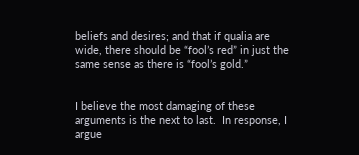beliefs and desires; and that if qualia are wide, there should be “fool’s red” in just the same sense as there is “fool’s gold.”


I believe the most damaging of these arguments is the next to last.  In response, I argue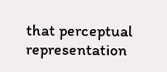that perceptual representation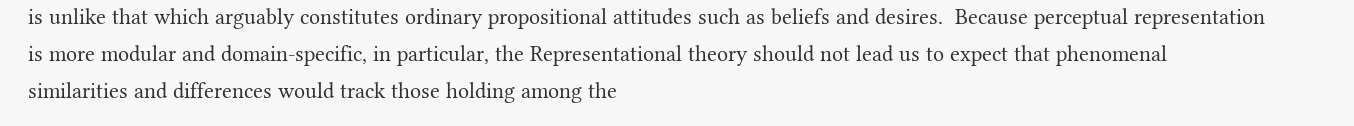is unlike that which arguably constitutes ordinary propositional attitudes such as beliefs and desires.  Because perceptual representation is more modular and domain-specific, in particular, the Representational theory should not lead us to expect that phenomenal similarities and differences would track those holding among the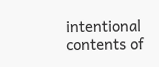intentional contents of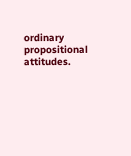ordinary propositional attitudes.